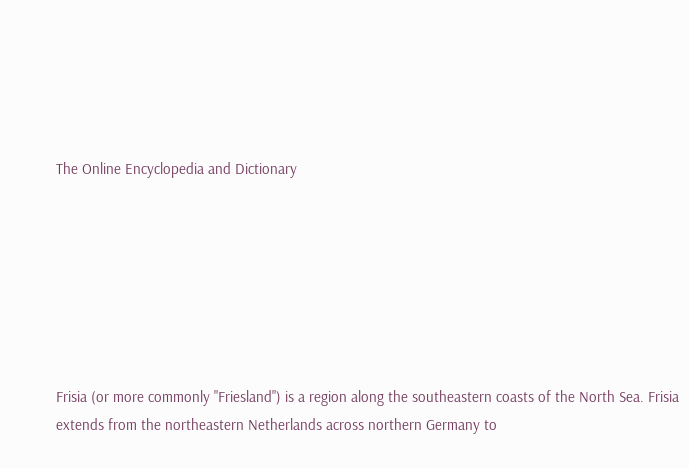The Online Encyclopedia and Dictionary







Frisia (or more commonly "Friesland") is a region along the southeastern coasts of the North Sea. Frisia extends from the northeastern Netherlands across northern Germany to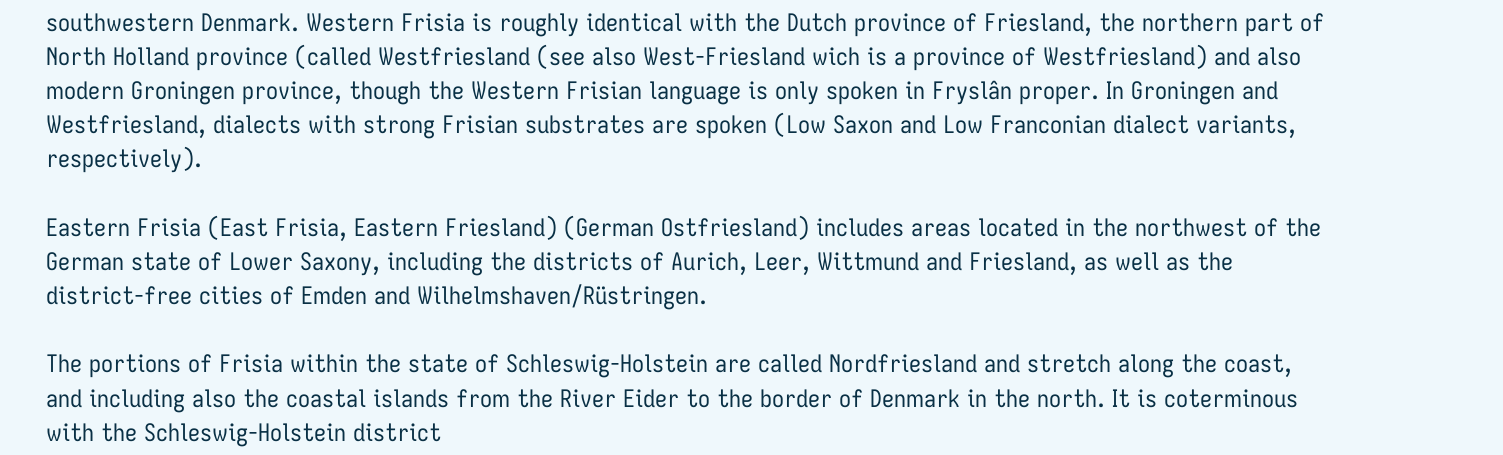southwestern Denmark. Western Frisia is roughly identical with the Dutch province of Friesland, the northern part of North Holland province (called Westfriesland (see also West-Friesland wich is a province of Westfriesland) and also modern Groningen province, though the Western Frisian language is only spoken in Fryslân proper. In Groningen and Westfriesland, dialects with strong Frisian substrates are spoken (Low Saxon and Low Franconian dialect variants, respectively).

Eastern Frisia (East Frisia, Eastern Friesland) (German Ostfriesland) includes areas located in the northwest of the German state of Lower Saxony, including the districts of Aurich, Leer, Wittmund and Friesland, as well as the district-free cities of Emden and Wilhelmshaven/Rüstringen.

The portions of Frisia within the state of Schleswig-Holstein are called Nordfriesland and stretch along the coast, and including also the coastal islands from the River Eider to the border of Denmark in the north. It is coterminous with the Schleswig-Holstein district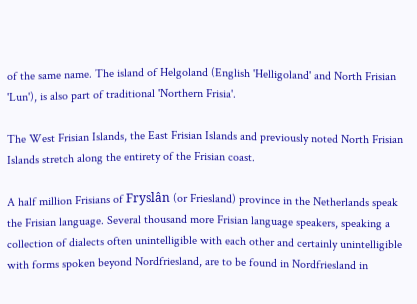of the same name. The island of Helgoland (English 'Helligoland' and North Frisian 'Lun'), is also part of traditional 'Northern Frisia'.

The West Frisian Islands, the East Frisian Islands and previously noted North Frisian Islands stretch along the entirety of the Frisian coast.

A half million Frisians of Fryslân (or Friesland) province in the Netherlands speak the Frisian language. Several thousand more Frisian language speakers, speaking a collection of dialects often unintelligible with each other and certainly unintelligible with forms spoken beyond Nordfriesland, are to be found in Nordfriesland in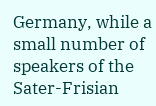Germany, while a small number of speakers of the Sater-Frisian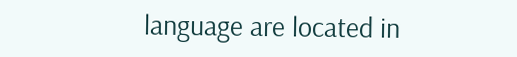language are located in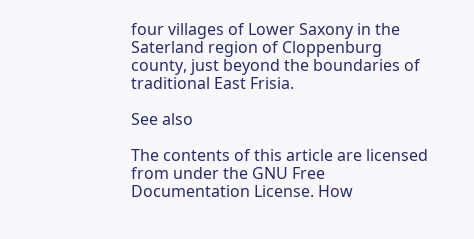four villages of Lower Saxony in the Saterland region of Cloppenburg county, just beyond the boundaries of traditional East Frisia.

See also

The contents of this article are licensed from under the GNU Free Documentation License. How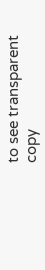to see transparent copy